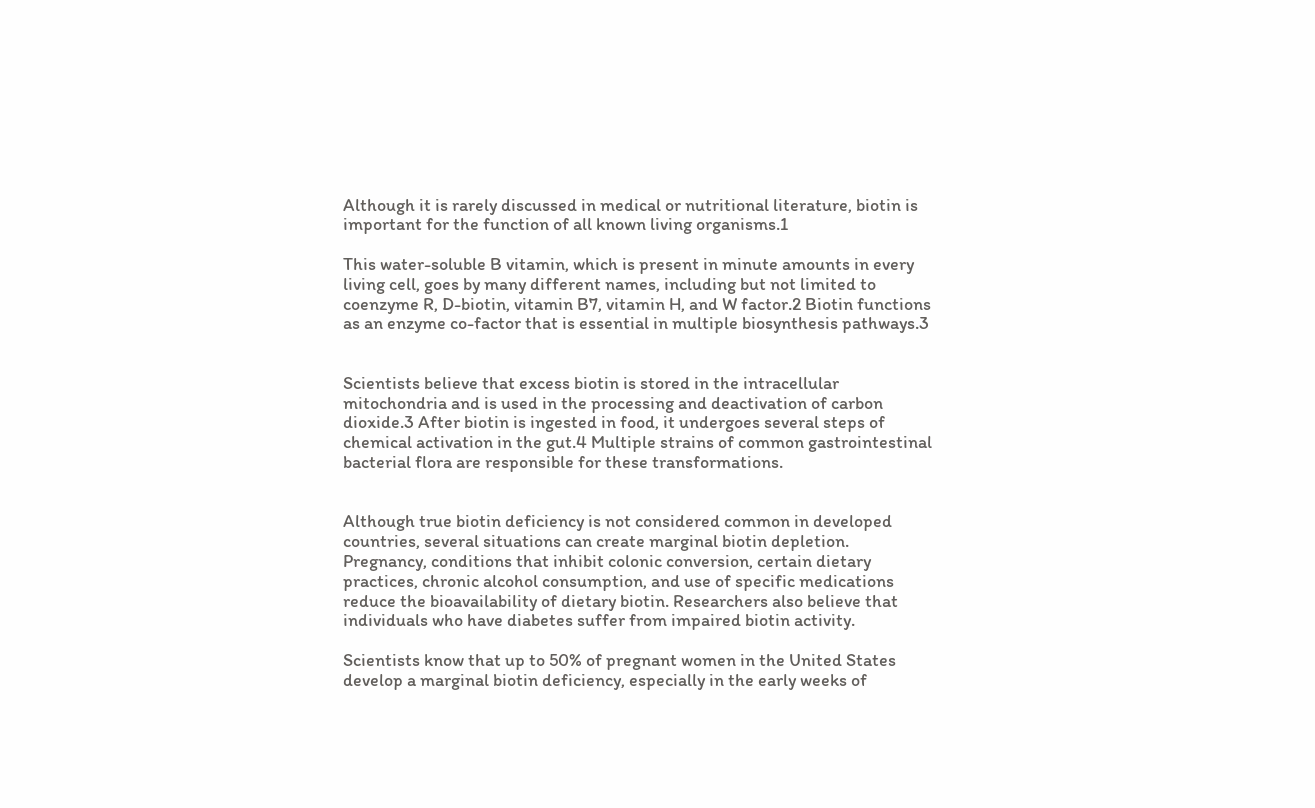Although it is rarely discussed in medical or nutritional literature, biotin is important for the function of all known living organisms.1

This water-soluble B vitamin, which is present in minute amounts in every living cell, goes by many different names, including but not limited to coenzyme R, D-biotin, vitamin B7, vitamin H, and W factor.2 Biotin functions as an enzyme co-factor that is essential in multiple biosynthesis pathways.3


Scientists believe that excess biotin is stored in the intracellular mitochondria and is used in the processing and deactivation of carbon dioxide.3 After biotin is ingested in food, it undergoes several steps of chemical activation in the gut.4 Multiple strains of common gastrointestinal bacterial flora are responsible for these transformations.


Although true biotin deficiency is not considered common in developed countries, several situations can create marginal biotin depletion. Pregnancy, conditions that inhibit colonic conversion, certain dietary practices, chronic alcohol consumption, and use of specific medications reduce the bioavailability of dietary biotin. Researchers also believe that individuals who have diabetes suffer from impaired biotin activity.

Scientists know that up to 50% of pregnant women in the United States develop a marginal biotin deficiency, especially in the early weeks of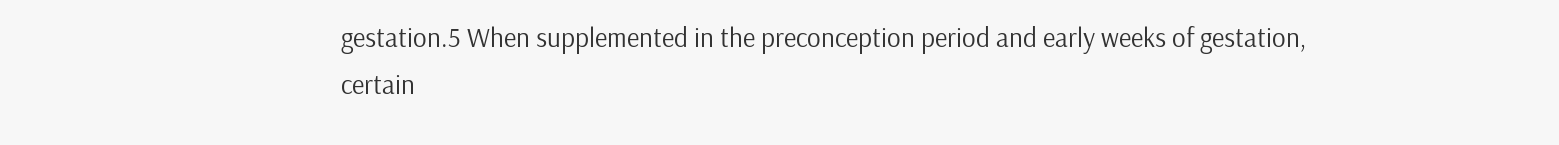gestation.5 When supplemented in the preconception period and early weeks of gestation, certain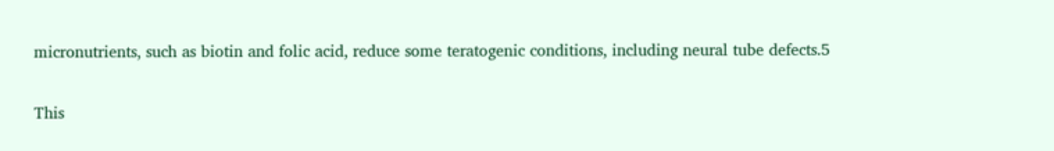micronutrients, such as biotin and folic acid, reduce some teratogenic conditions, including neural tube defects.5

This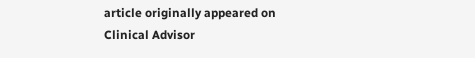article originally appeared on Clinical Advisor